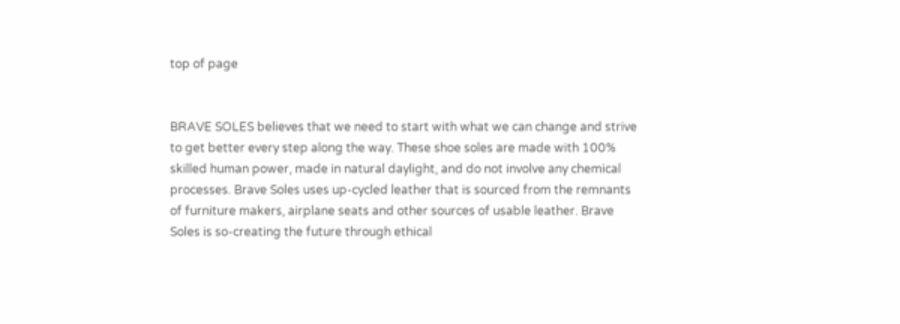top of page


BRAVE SOLES believes that we need to start with what we can change and strive to get better every step along the way. These shoe soles are made with 100% skilled human power, made in natural daylight, and do not involve any chemical processes. Brave Soles uses up-cycled leather that is sourced from the remnants of furniture makers, airplane seats and other sources of usable leather. Brave Soles is so-creating the future through ethical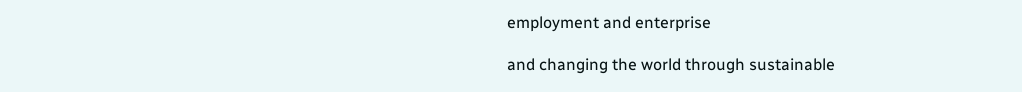employment and enterprise

and changing the world through sustainable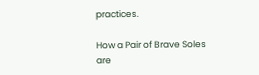practices.

How a Pair of Brave Soles are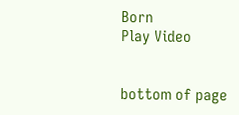Born
Play Video


bottom of page